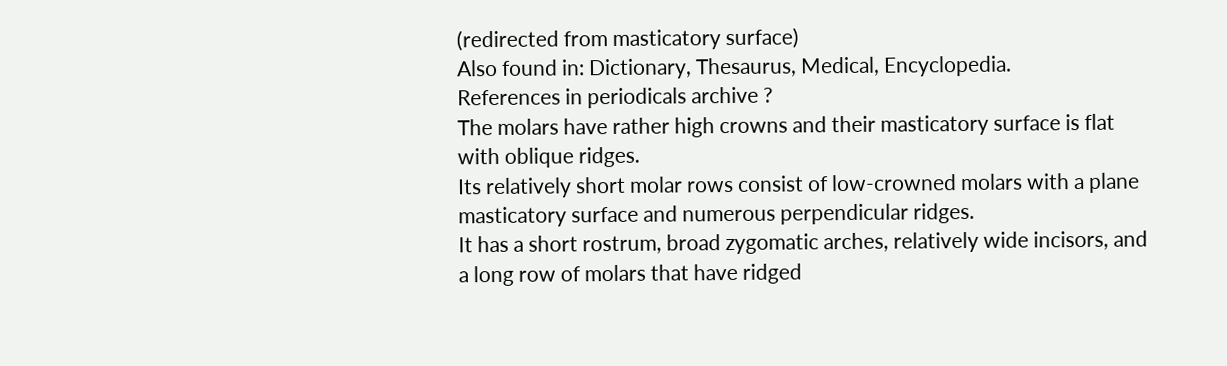(redirected from masticatory surface)
Also found in: Dictionary, Thesaurus, Medical, Encyclopedia.
References in periodicals archive ?
The molars have rather high crowns and their masticatory surface is flat with oblique ridges.
Its relatively short molar rows consist of low-crowned molars with a plane masticatory surface and numerous perpendicular ridges.
It has a short rostrum, broad zygomatic arches, relatively wide incisors, and a long row of molars that have ridged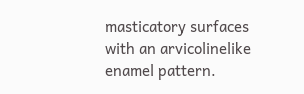masticatory surfaces with an arvicolinelike enamel pattern.